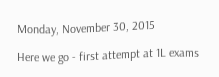Monday, November 30, 2015

Here we go - first attempt at 1L exams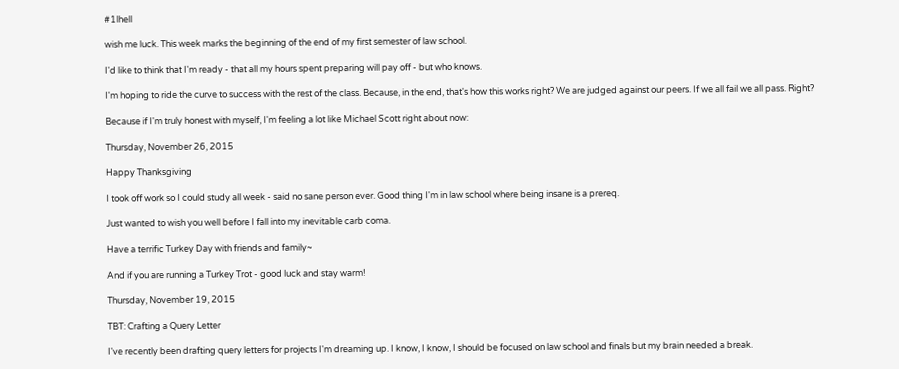#1lhell

wish me luck. This week marks the beginning of the end of my first semester of law school.

I'd like to think that I'm ready - that all my hours spent preparing will pay off - but who knows.

I'm hoping to ride the curve to success with the rest of the class. Because, in the end, that's how this works right? We are judged against our peers. If we all fail we all pass. Right?

Because if I'm truly honest with myself, I'm feeling a lot like Michael Scott right about now:

Thursday, November 26, 2015

Happy Thanksgiving

I took off work so I could study all week - said no sane person ever. Good thing I'm in law school where being insane is a prereq.

Just wanted to wish you well before I fall into my inevitable carb coma.

Have a terrific Turkey Day with friends and family~

And if you are running a Turkey Trot - good luck and stay warm!

Thursday, November 19, 2015

TBT: Crafting a Query Letter

I've recently been drafting query letters for projects I'm dreaming up. I know, I know, I should be focused on law school and finals but my brain needed a break.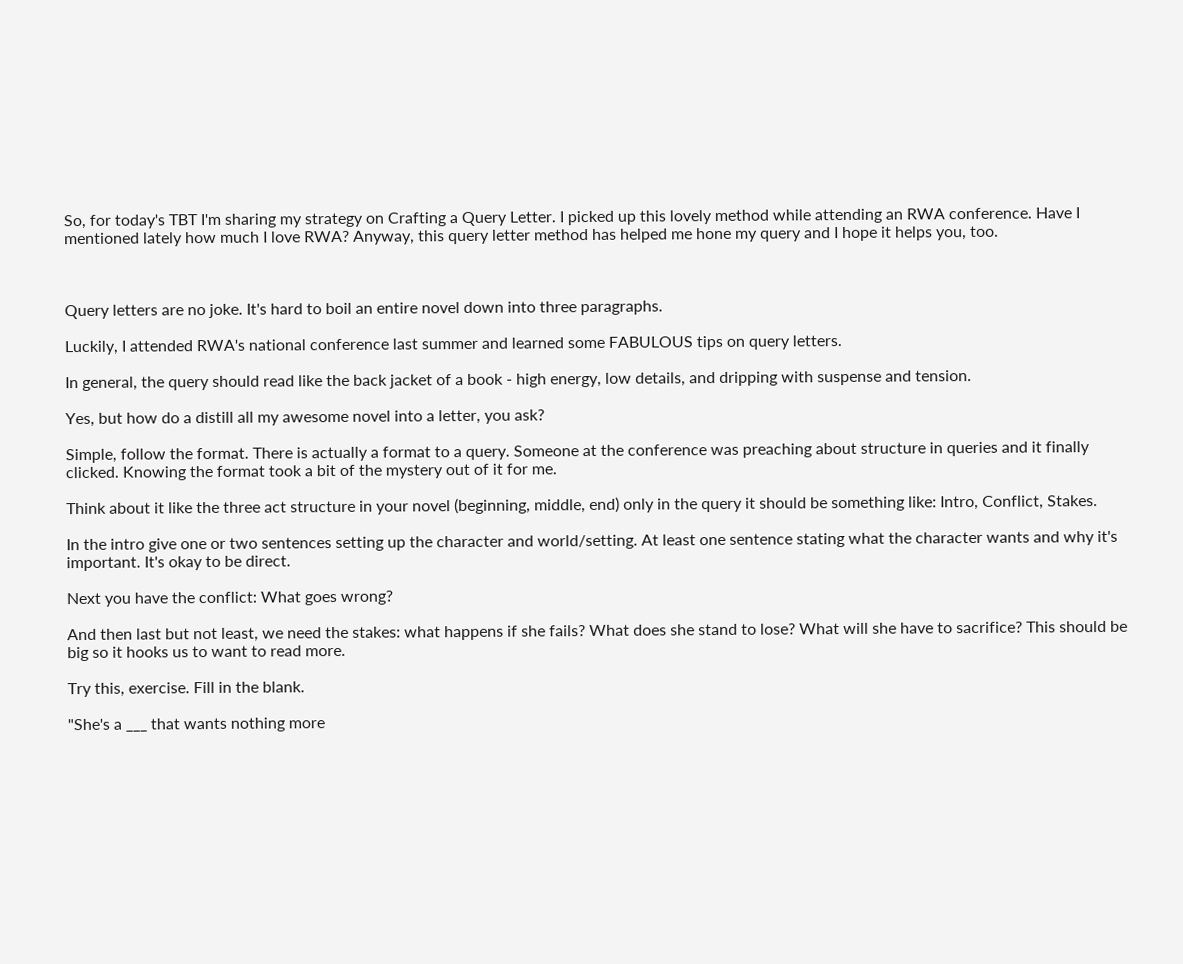So, for today's TBT I'm sharing my strategy on Crafting a Query Letter. I picked up this lovely method while attending an RWA conference. Have I mentioned lately how much I love RWA? Anyway, this query letter method has helped me hone my query and I hope it helps you, too.



Query letters are no joke. It's hard to boil an entire novel down into three paragraphs.

Luckily, I attended RWA's national conference last summer and learned some FABULOUS tips on query letters.

In general, the query should read like the back jacket of a book - high energy, low details, and dripping with suspense and tension.

Yes, but how do a distill all my awesome novel into a letter, you ask?

Simple, follow the format. There is actually a format to a query. Someone at the conference was preaching about structure in queries and it finally clicked. Knowing the format took a bit of the mystery out of it for me.

Think about it like the three act structure in your novel (beginning, middle, end) only in the query it should be something like: Intro, Conflict, Stakes.

In the intro give one or two sentences setting up the character and world/setting. At least one sentence stating what the character wants and why it's important. It's okay to be direct.

Next you have the conflict: What goes wrong?

And then last but not least, we need the stakes: what happens if she fails? What does she stand to lose? What will she have to sacrifice? This should be big so it hooks us to want to read more.

Try this, exercise. Fill in the blank.

"She's a ___ that wants nothing more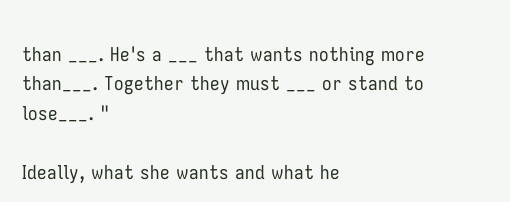than ___. He's a ___ that wants nothing more than___. Together they must ___ or stand to lose___. "

Ideally, what she wants and what he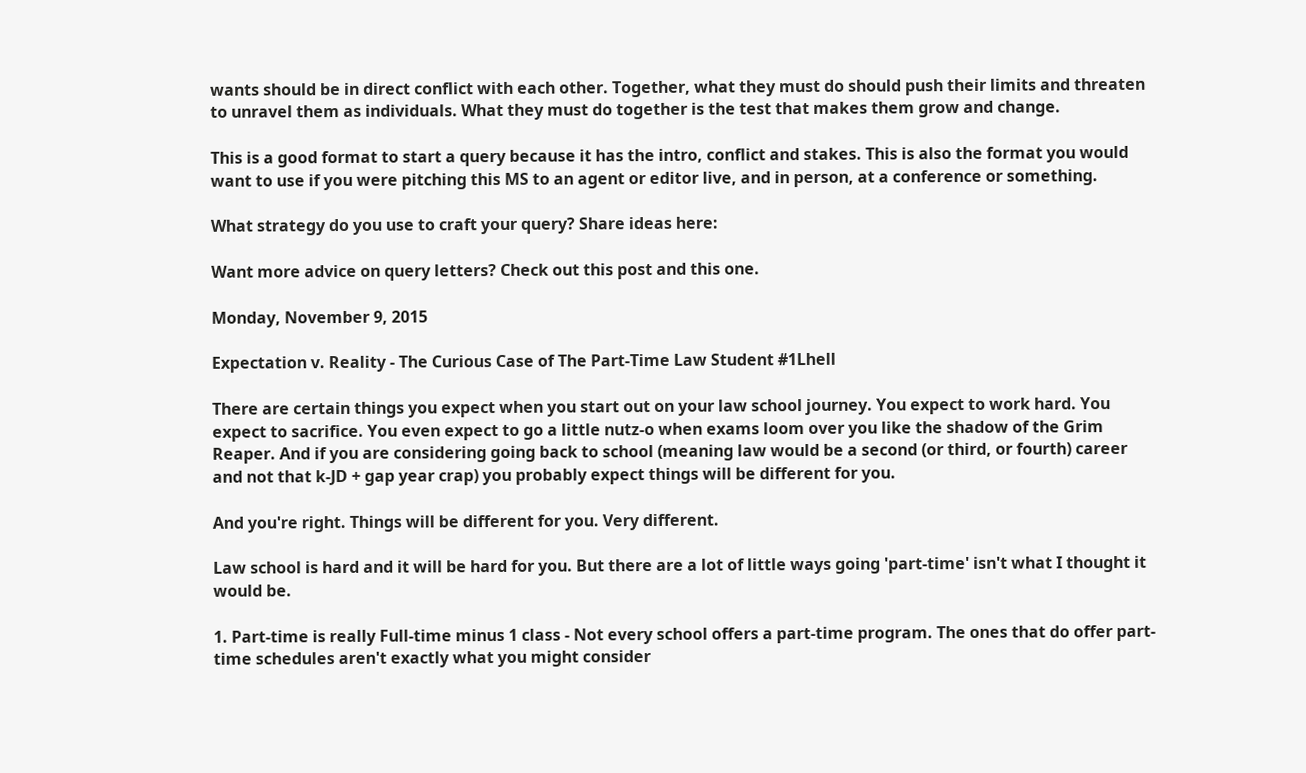wants should be in direct conflict with each other. Together, what they must do should push their limits and threaten to unravel them as individuals. What they must do together is the test that makes them grow and change.

This is a good format to start a query because it has the intro, conflict and stakes. This is also the format you would want to use if you were pitching this MS to an agent or editor live, and in person, at a conference or something.

What strategy do you use to craft your query? Share ideas here:

Want more advice on query letters? Check out this post and this one.

Monday, November 9, 2015

Expectation v. Reality - The Curious Case of The Part-Time Law Student #1Lhell

There are certain things you expect when you start out on your law school journey. You expect to work hard. You expect to sacrifice. You even expect to go a little nutz-o when exams loom over you like the shadow of the Grim Reaper. And if you are considering going back to school (meaning law would be a second (or third, or fourth) career and not that k-JD + gap year crap) you probably expect things will be different for you.

And you're right. Things will be different for you. Very different.

Law school is hard and it will be hard for you. But there are a lot of little ways going 'part-time' isn't what I thought it would be.

1. Part-time is really Full-time minus 1 class - Not every school offers a part-time program. The ones that do offer part-time schedules aren't exactly what you might consider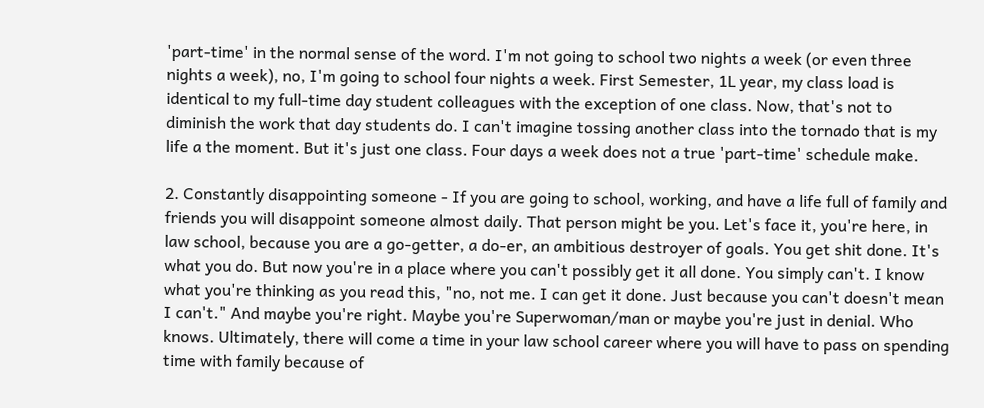'part-time' in the normal sense of the word. I'm not going to school two nights a week (or even three nights a week), no, I'm going to school four nights a week. First Semester, 1L year, my class load is identical to my full-time day student colleagues with the exception of one class. Now, that's not to diminish the work that day students do. I can't imagine tossing another class into the tornado that is my life a the moment. But it's just one class. Four days a week does not a true 'part-time' schedule make.

2. Constantly disappointing someone - If you are going to school, working, and have a life full of family and friends you will disappoint someone almost daily. That person might be you. Let's face it, you're here, in law school, because you are a go-getter, a do-er, an ambitious destroyer of goals. You get shit done. It's what you do. But now you're in a place where you can't possibly get it all done. You simply can't. I know what you're thinking as you read this, "no, not me. I can get it done. Just because you can't doesn't mean I can't." And maybe you're right. Maybe you're Superwoman/man or maybe you're just in denial. Who knows. Ultimately, there will come a time in your law school career where you will have to pass on spending time with family because of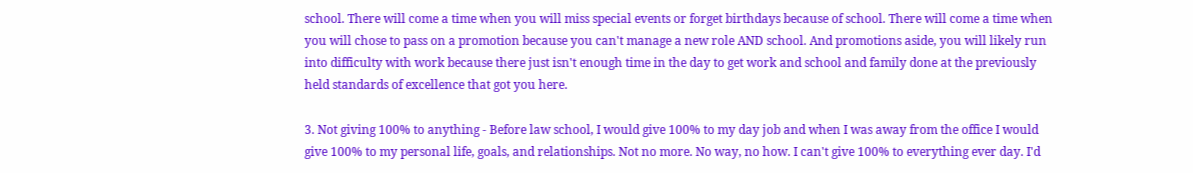school. There will come a time when you will miss special events or forget birthdays because of school. There will come a time when you will chose to pass on a promotion because you can't manage a new role AND school. And promotions aside, you will likely run into difficulty with work because there just isn't enough time in the day to get work and school and family done at the previously held standards of excellence that got you here.

3. Not giving 100% to anything - Before law school, I would give 100% to my day job and when I was away from the office I would give 100% to my personal life, goals, and relationships. Not no more. No way, no how. I can't give 100% to everything ever day. I'd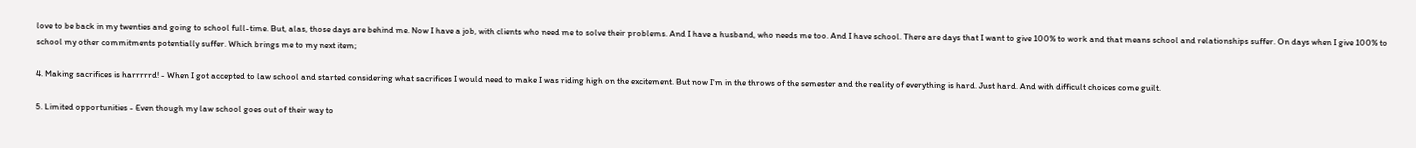love to be back in my twenties and going to school full-time. But, alas, those days are behind me. Now I have a job, with clients who need me to solve their problems. And I have a husband, who needs me too. And I have school. There are days that I want to give 100% to work and that means school and relationships suffer. On days when I give 100% to school my other commitments potentially suffer. Which brings me to my next item;

4. Making sacrifices is harrrrrd! - When I got accepted to law school and started considering what sacrifices I would need to make I was riding high on the excitement. But now I'm in the throws of the semester and the reality of everything is hard. Just hard. And with difficult choices come guilt.

5. Limited opportunities - Even though my law school goes out of their way to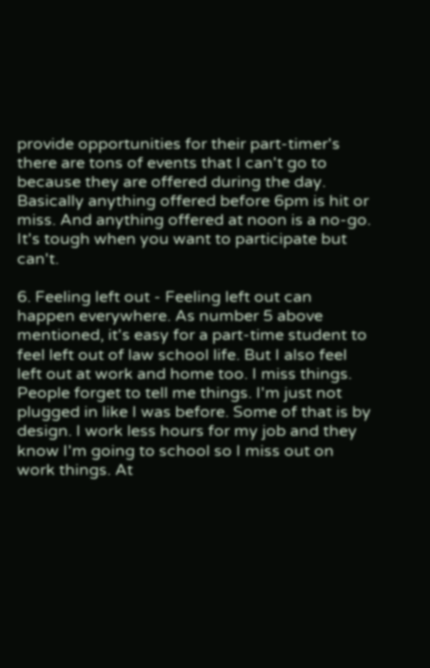provide opportunities for their part-timer's there are tons of events that I can't go to because they are offered during the day. Basically anything offered before 6pm is hit or miss. And anything offered at noon is a no-go. It's tough when you want to participate but can't.

6. Feeling left out - Feeling left out can happen everywhere. As number 5 above mentioned, it's easy for a part-time student to feel left out of law school life. But I also feel left out at work and home too. I miss things. People forget to tell me things. I'm just not plugged in like I was before. Some of that is by design. I work less hours for my job and they know I'm going to school so I miss out on work things. At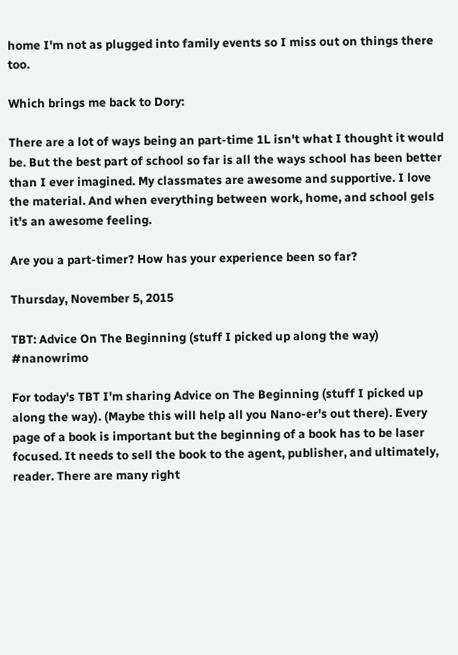home I'm not as plugged into family events so I miss out on things there too.

Which brings me back to Dory:

There are a lot of ways being an part-time 1L isn't what I thought it would be. But the best part of school so far is all the ways school has been better than I ever imagined. My classmates are awesome and supportive. I love the material. And when everything between work, home, and school gels it's an awesome feeling.

Are you a part-timer? How has your experience been so far?

Thursday, November 5, 2015

TBT: Advice On The Beginning (stuff I picked up along the way) #nanowrimo

For today's TBT I'm sharing Advice on The Beginning (stuff I picked up along the way). (Maybe this will help all you Nano-er's out there). Every page of a book is important but the beginning of a book has to be laser focused. It needs to sell the book to the agent, publisher, and ultimately, reader. There are many right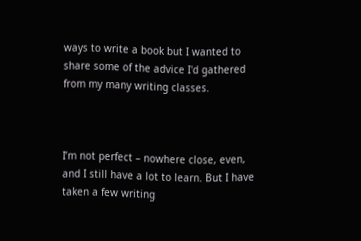ways to write a book but I wanted to share some of the advice I'd gathered from my many writing classes.



I’m not perfect – nowhere close, even, and I still have a lot to learn. But I have taken a few writing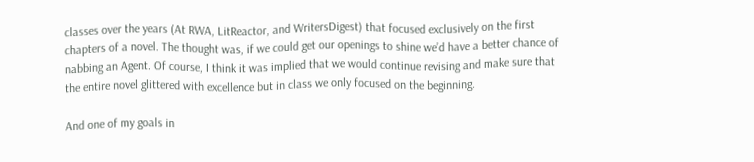classes over the years (At RWA, LitReactor, and WritersDigest) that focused exclusively on the first chapters of a novel. The thought was, if we could get our openings to shine we’d have a better chance of nabbing an Agent. Of course, I think it was implied that we would continue revising and make sure that the entire novel glittered with excellence but in class we only focused on the beginning.

And one of my goals in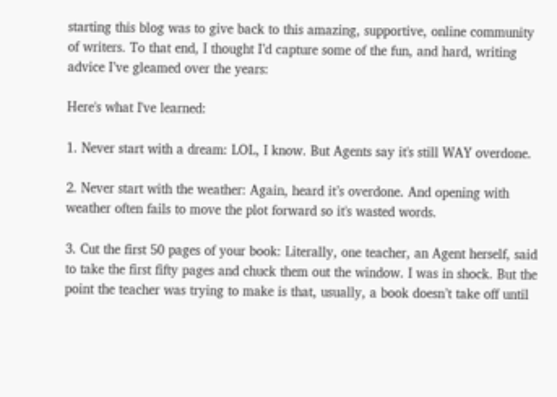starting this blog was to give back to this amazing, supportive, online community of writers. To that end, I thought I’d capture some of the fun, and hard, writing advice I’ve gleamed over the years:

Here's what I've learned:

1. Never start with a dream: LOL, I know. But Agents say it's still WAY overdone.

2. Never start with the weather: Again, heard it’s overdone. And opening with weather often fails to move the plot forward so it's wasted words.

3. Cut the first 50 pages of your book: Literally, one teacher, an Agent herself, said to take the first fifty pages and chuck them out the window. I was in shock. But the point the teacher was trying to make is that, usually, a book doesn’t take off until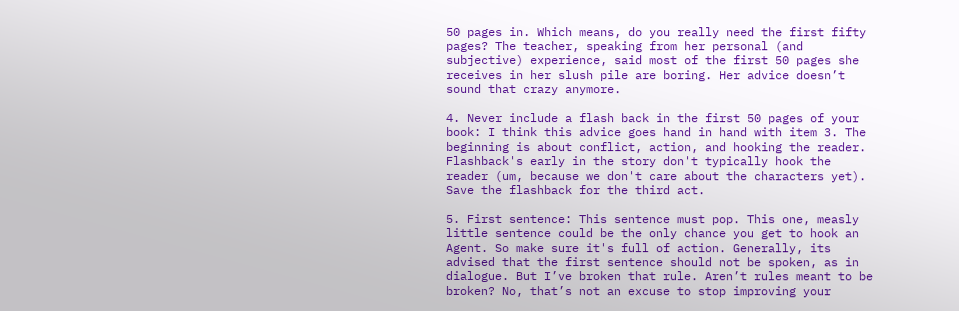50 pages in. Which means, do you really need the first fifty pages? The teacher, speaking from her personal (and subjective) experience, said most of the first 50 pages she receives in her slush pile are boring. Her advice doesn’t sound that crazy anymore.

4. Never include a flash back in the first 50 pages of your book: I think this advice goes hand in hand with item 3. The beginning is about conflict, action, and hooking the reader. Flashback's early in the story don't typically hook the reader (um, because we don't care about the characters yet). Save the flashback for the third act.

5. First sentence: This sentence must pop. This one, measly little sentence could be the only chance you get to hook an Agent. So make sure it's full of action. Generally, its advised that the first sentence should not be spoken, as in dialogue. But I’ve broken that rule. Aren’t rules meant to be broken? No, that’s not an excuse to stop improving your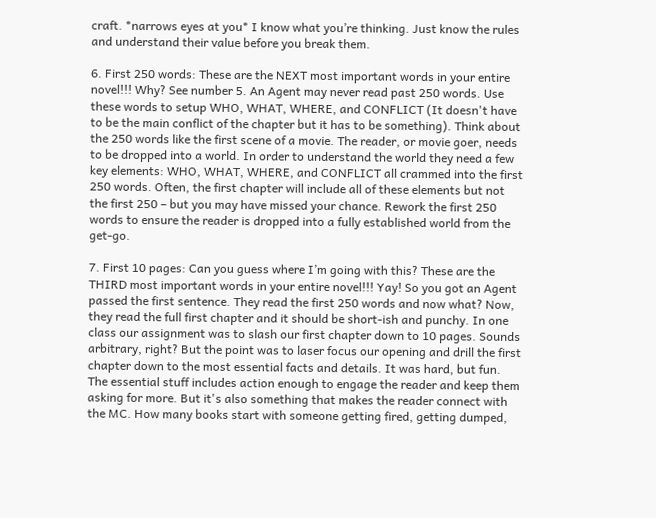craft. *narrows eyes at you* I know what you’re thinking. Just know the rules and understand their value before you break them.

6. First 250 words: These are the NEXT most important words in your entire novel!!! Why? See number 5. An Agent may never read past 250 words. Use these words to setup WHO, WHAT, WHERE, and CONFLICT (It doesn't have to be the main conflict of the chapter but it has to be something). Think about the 250 words like the first scene of a movie. The reader, or movie goer, needs to be dropped into a world. In order to understand the world they need a few key elements: WHO, WHAT, WHERE, and CONFLICT all crammed into the first 250 words. Often, the first chapter will include all of these elements but not the first 250 – but you may have missed your chance. Rework the first 250 words to ensure the reader is dropped into a fully established world from the get-go.

7. First 10 pages: Can you guess where I’m going with this? These are the THIRD most important words in your entire novel!!! Yay! So you got an Agent passed the first sentence. They read the first 250 words and now what? Now, they read the full first chapter and it should be short-ish and punchy. In one class our assignment was to slash our first chapter down to 10 pages. Sounds arbitrary, right? But the point was to laser focus our opening and drill the first chapter down to the most essential facts and details. It was hard, but fun. The essential stuff includes action enough to engage the reader and keep them asking for more. But it's also something that makes the reader connect with the MC. How many books start with someone getting fired, getting dumped,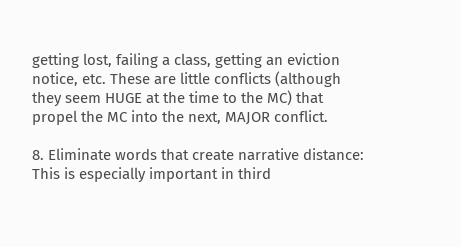getting lost, failing a class, getting an eviction notice, etc. These are little conflicts (although they seem HUGE at the time to the MC) that propel the MC into the next, MAJOR conflict.

8. Eliminate words that create narrative distance: This is especially important in third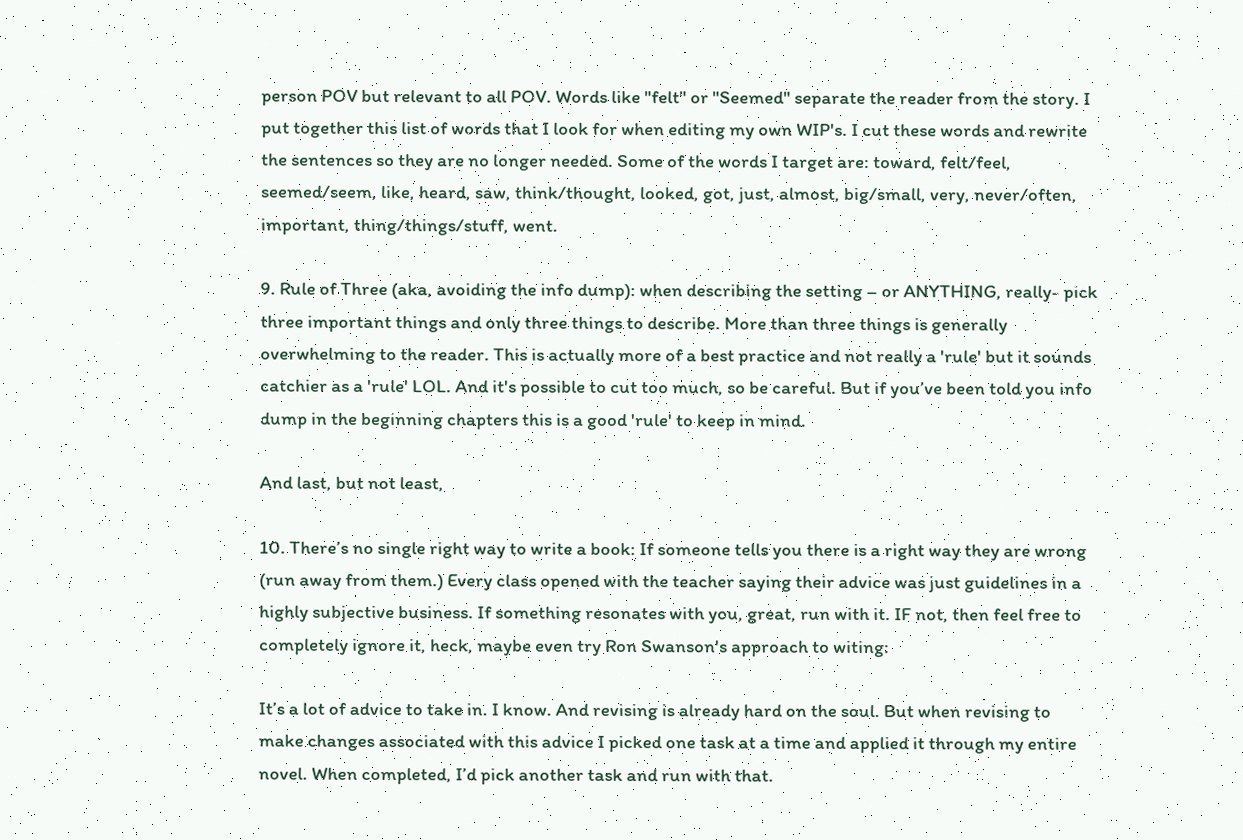person POV but relevant to all POV. Words like "felt" or "Seemed" separate the reader from the story. I put together this list of words that I look for when editing my own WIP's. I cut these words and rewrite the sentences so they are no longer needed. Some of the words I target are: toward, felt/feel, seemed/seem, like, heard, saw, think/thought, looked, got, just, almost, big/small, very, never/often, important, thing/things/stuff, went.

9. Rule of Three (aka, avoiding the info dump): when describing the setting – or ANYTHING, really- pick three important things and only three things to describe. More than three things is generally overwhelming to the reader. This is actually more of a best practice and not really a 'rule' but it sounds catchier as a 'rule' LOL. And it's possible to cut too much, so be careful. But if you’ve been told you info dump in the beginning chapters this is a good 'rule' to keep in mind.

And last, but not least,

10. There’s no single right way to write a book: If someone tells you there is a right way they are wrong (run away from them.) Every class opened with the teacher saying their advice was just guidelines in a highly subjective business. If something resonates with you, great, run with it. IF not, then feel free to completely ignore it, heck, maybe even try Ron Swanson's approach to witing:

It’s a lot of advice to take in. I know. And revising is already hard on the soul. But when revising to make changes associated with this advice I picked one task at a time and applied it through my entire novel. When completed, I’d pick another task and run with that.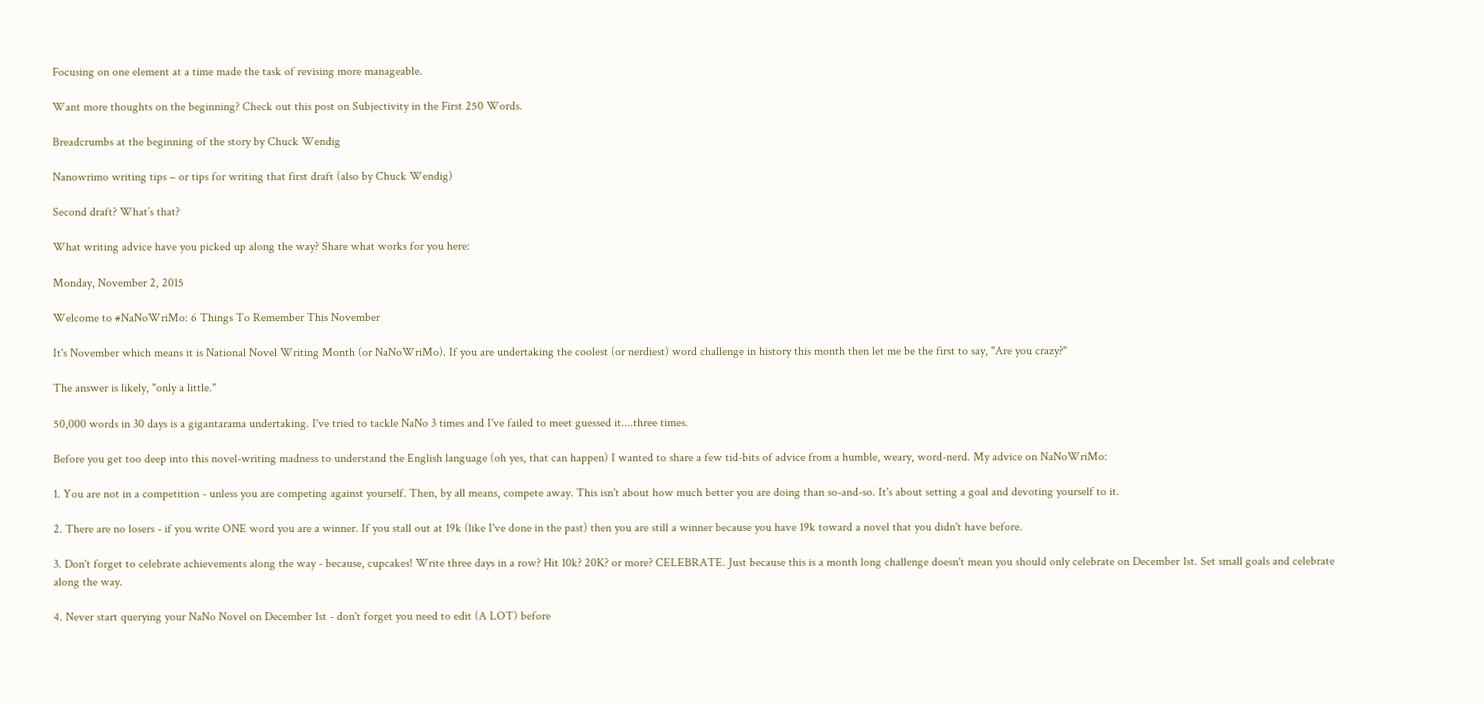Focusing on one element at a time made the task of revising more manageable.

Want more thoughts on the beginning? Check out this post on Subjectivity in the First 250 Words.

Breadcrumbs at the beginning of the story by Chuck Wendig

Nanowrimo writing tips – or tips for writing that first draft (also by Chuck Wendig)

Second draft? What’s that?

What writing advice have you picked up along the way? Share what works for you here:

Monday, November 2, 2015

Welcome to #NaNoWriMo: 6 Things To Remember This November

It's November which means it is National Novel Writing Month (or NaNoWriMo). If you are undertaking the coolest (or nerdiest) word challenge in history this month then let me be the first to say, "Are you crazy?"

The answer is likely, "only a little."

50,000 words in 30 days is a gigantarama undertaking. I've tried to tackle NaNo 3 times and I've failed to meet guessed it....three times.

Before you get too deep into this novel-writing madness to understand the English language (oh yes, that can happen) I wanted to share a few tid-bits of advice from a humble, weary, word-nerd. My advice on NaNoWriMo:

1. You are not in a competition - unless you are competing against yourself. Then, by all means, compete away. This isn't about how much better you are doing than so-and-so. It's about setting a goal and devoting yourself to it.

2. There are no losers - if you write ONE word you are a winner. If you stall out at 19k (like I've done in the past) then you are still a winner because you have 19k toward a novel that you didn't have before.

3. Don't forget to celebrate achievements along the way - because, cupcakes! Write three days in a row? Hit 10k? 20K? or more? CELEBRATE. Just because this is a month long challenge doesn't mean you should only celebrate on December 1st. Set small goals and celebrate along the way.

4. Never start querying your NaNo Novel on December 1st - don't forget you need to edit (A LOT) before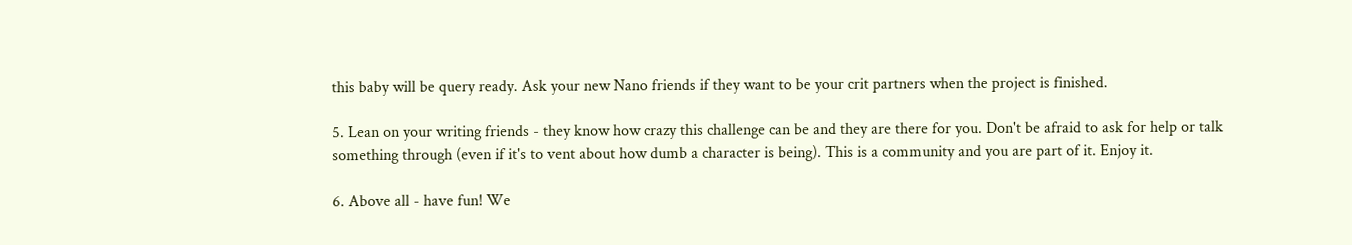this baby will be query ready. Ask your new Nano friends if they want to be your crit partners when the project is finished.

5. Lean on your writing friends - they know how crazy this challenge can be and they are there for you. Don't be afraid to ask for help or talk something through (even if it's to vent about how dumb a character is being). This is a community and you are part of it. Enjoy it.

6. Above all - have fun! We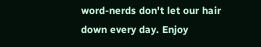word-nerds don't let our hair down every day. Enjoy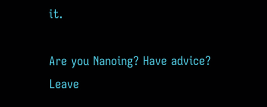it.

Are you Nanoing? Have advice? Leave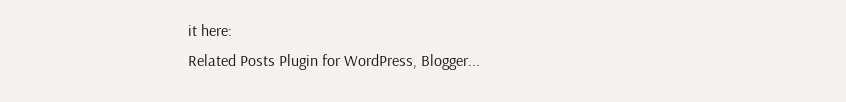it here:
Related Posts Plugin for WordPress, Blogger...